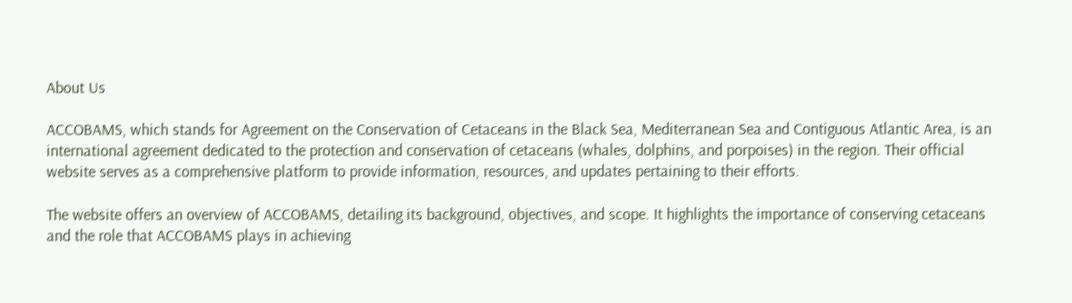About Us

ACCOBAMS, which stands for Agreement on the Conservation of Cetaceans in the Black Sea, Mediterranean Sea and Contiguous Atlantic Area, is an international agreement dedicated to the protection and conservation of cetaceans (whales, dolphins, and porpoises) in the region. Their official website serves as a comprehensive platform to provide information, resources, and updates pertaining to their efforts.

The website offers an overview of ACCOBAMS, detailing its background, objectives, and scope. It highlights the importance of conserving cetaceans and the role that ACCOBAMS plays in achieving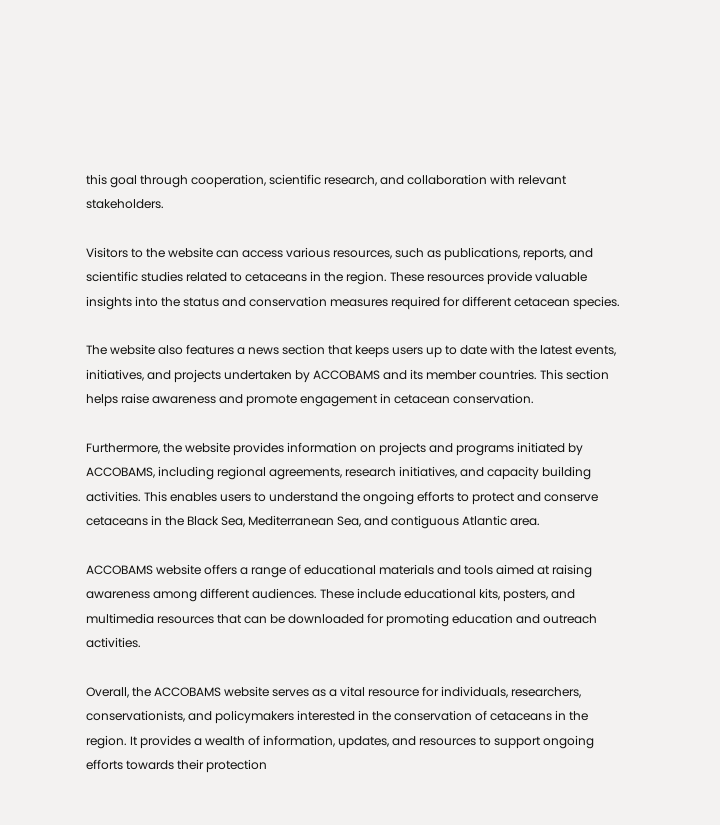this goal through cooperation, scientific research, and collaboration with relevant stakeholders.

Visitors to the website can access various resources, such as publications, reports, and scientific studies related to cetaceans in the region. These resources provide valuable insights into the status and conservation measures required for different cetacean species.

The website also features a news section that keeps users up to date with the latest events, initiatives, and projects undertaken by ACCOBAMS and its member countries. This section helps raise awareness and promote engagement in cetacean conservation.

Furthermore, the website provides information on projects and programs initiated by ACCOBAMS, including regional agreements, research initiatives, and capacity building activities. This enables users to understand the ongoing efforts to protect and conserve cetaceans in the Black Sea, Mediterranean Sea, and contiguous Atlantic area.

ACCOBAMS website offers a range of educational materials and tools aimed at raising awareness among different audiences. These include educational kits, posters, and multimedia resources that can be downloaded for promoting education and outreach activities.

Overall, the ACCOBAMS website serves as a vital resource for individuals, researchers, conservationists, and policymakers interested in the conservation of cetaceans in the region. It provides a wealth of information, updates, and resources to support ongoing efforts towards their protection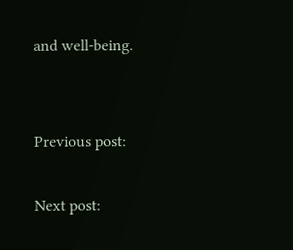and well-being.


Previous post:

Next post: